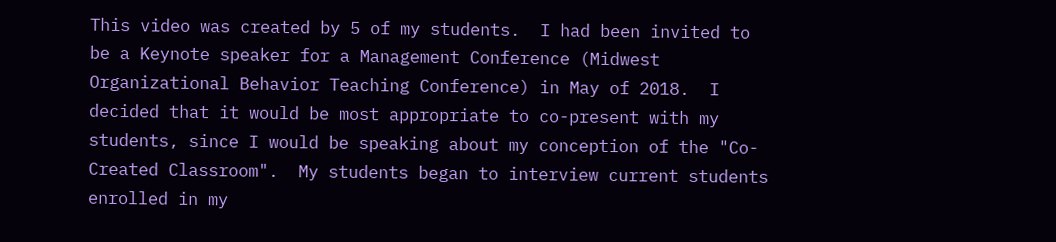This video was created by 5 of my students.  I had been invited to be a Keynote speaker for a Management Conference (Midwest Organizational Behavior Teaching Conference) in May of 2018.  I decided that it would be most appropriate to co-present with my students, since I would be speaking about my conception of the "Co-Created Classroom".  My students began to interview current students enrolled in my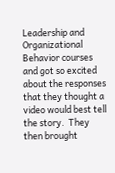Leadership and Organizational Behavior courses and got so excited about the responses that they thought a video would best tell the story.  They then brought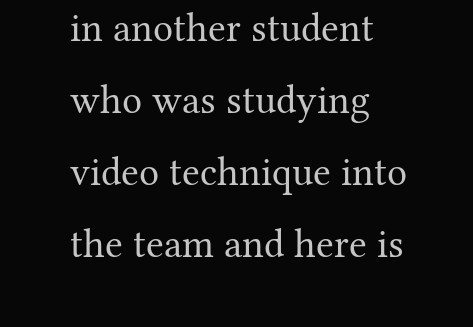in another student who was studying video technique into the team and here is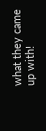what they came up with!